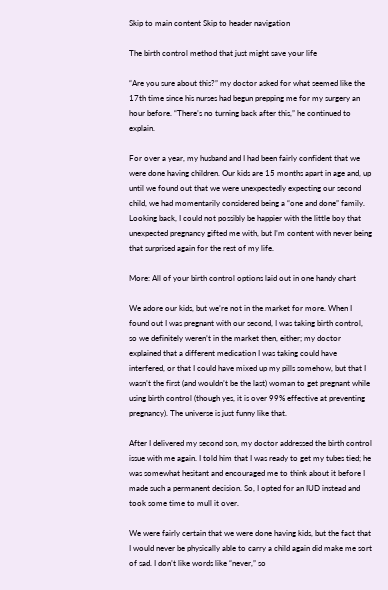Skip to main content Skip to header navigation

The birth control method that just might save your life

“Are you sure about this?” my doctor asked for what seemed like the 17th time since his nurses had begun prepping me for my surgery an hour before. “There’s no turning back after this,” he continued to explain.

For over a year, my husband and I had been fairly confident that we were done having children. Our kids are 15 months apart in age and, up until we found out that we were unexpectedly expecting our second child, we had momentarily considered being a “one and done” family. Looking back, I could not possibly be happier with the little boy that unexpected pregnancy gifted me with, but I’m content with never being that surprised again for the rest of my life.

More: All of your birth control options laid out in one handy chart

We adore our kids, but we’re not in the market for more. When I found out I was pregnant with our second, I was taking birth control, so we definitely weren’t in the market then, either; my doctor explained that a different medication I was taking could have interfered, or that I could have mixed up my pills somehow, but that I wasn’t the first (and wouldn’t be the last) woman to get pregnant while using birth control (though yes, it is over 99% effective at preventing pregnancy). The universe is just funny like that.

After I delivered my second son, my doctor addressed the birth control issue with me again. I told him that I was ready to get my tubes tied; he was somewhat hesitant and encouraged me to think about it before I made such a permanent decision. So, I opted for an IUD instead and took some time to mull it over.

We were fairly certain that we were done having kids, but the fact that I would never be physically able to carry a child again did make me sort of sad. I don’t like words like “never,” so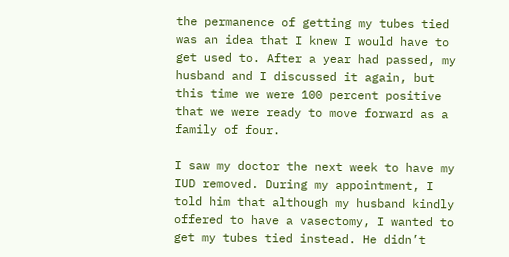the permanence of getting my tubes tied was an idea that I knew I would have to get used to. After a year had passed, my husband and I discussed it again, but this time we were 100 percent positive that we were ready to move forward as a family of four.

I saw my doctor the next week to have my IUD removed. During my appointment, I told him that although my husband kindly offered to have a vasectomy, I wanted to get my tubes tied instead. He didn’t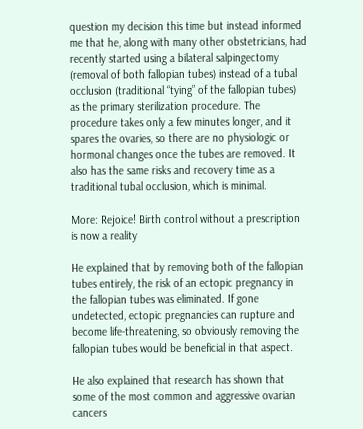question my decision this time but instead informed me that he, along with many other obstetricians, had recently started using a bilateral salpingectomy (removal of both fallopian tubes) instead of a tubal occlusion (traditional “tying” of the fallopian tubes) as the primary sterilization procedure. The procedure takes only a few minutes longer, and it spares the ovaries, so there are no physiologic or hormonal changes once the tubes are removed. It also has the same risks and recovery time as a traditional tubal occlusion, which is minimal.

More: Rejoice! Birth control without a prescription is now a reality

He explained that by removing both of the fallopian tubes entirely, the risk of an ectopic pregnancy in the fallopian tubes was eliminated. If gone undetected, ectopic pregnancies can rupture and become life-threatening, so obviously removing the fallopian tubes would be beneficial in that aspect.

He also explained that research has shown that some of the most common and aggressive ovarian cancers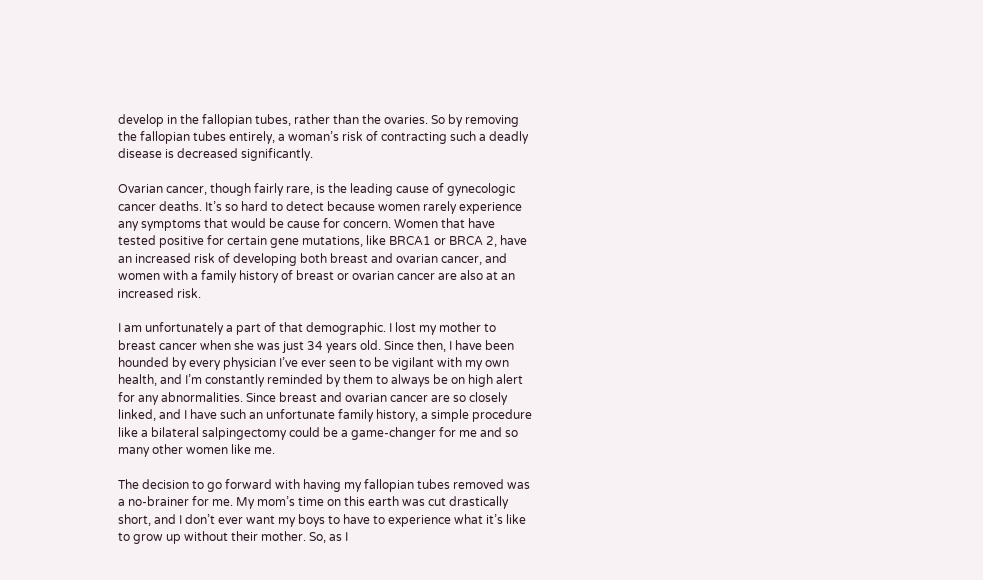develop in the fallopian tubes, rather than the ovaries. So by removing the fallopian tubes entirely, a woman’s risk of contracting such a deadly disease is decreased significantly.

Ovarian cancer, though fairly rare, is the leading cause of gynecologic cancer deaths. It’s so hard to detect because women rarely experience any symptoms that would be cause for concern. Women that have tested positive for certain gene mutations, like BRCA1 or BRCA 2, have an increased risk of developing both breast and ovarian cancer, and women with a family history of breast or ovarian cancer are also at an increased risk.

I am unfortunately a part of that demographic. I lost my mother to breast cancer when she was just 34 years old. Since then, I have been hounded by every physician I’ve ever seen to be vigilant with my own health, and I’m constantly reminded by them to always be on high alert for any abnormalities. Since breast and ovarian cancer are so closely linked, and I have such an unfortunate family history, a simple procedure like a bilateral salpingectomy could be a game-changer for me and so many other women like me.

The decision to go forward with having my fallopian tubes removed was a no-brainer for me. My mom’s time on this earth was cut drastically short, and I don’t ever want my boys to have to experience what it’s like to grow up without their mother. So, as I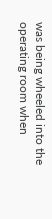was being wheeled into the operating room when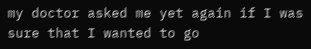my doctor asked me yet again if I was sure that I wanted to go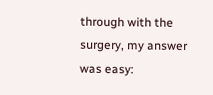through with the surgery, my answer was easy: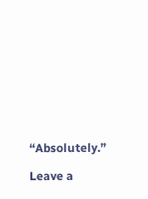“Absolutely.”

Leave a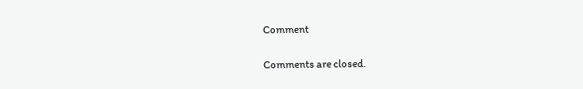Comment

Comments are closed.